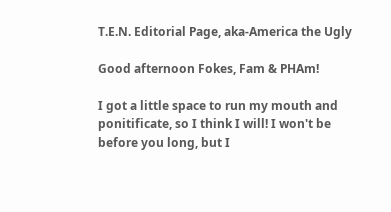T.E.N. Editorial Page, aka-America the Ugly

Good afternoon Fokes, Fam & PHAm!

I got a little space to run my mouth and ponitificate, so I think I will! I won't be before you long, but I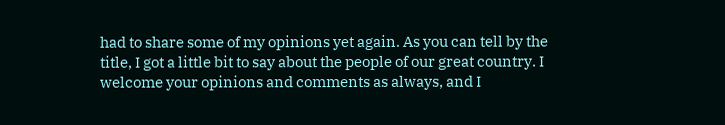had to share some of my opinions yet again. As you can tell by the title, I got a little bit to say about the people of our great country. I welcome your opinions and comments as always, and I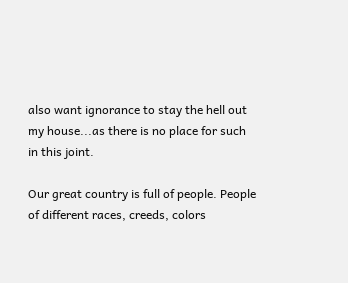also want ignorance to stay the hell out my house...as there is no place for such in this joint.

Our great country is full of people. People of different races, creeds, colors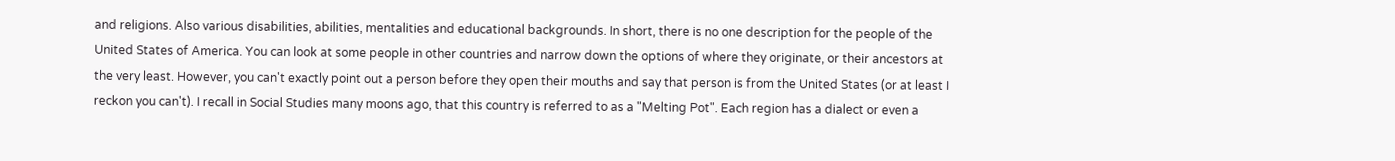and religions. Also various disabilities, abilities, mentalities and educational backgrounds. In short, there is no one description for the people of the United States of America. You can look at some people in other countries and narrow down the options of where they originate, or their ancestors at the very least. However, you can't exactly point out a person before they open their mouths and say that person is from the United States (or at least I reckon you can't). I recall in Social Studies many moons ago, that this country is referred to as a "Melting Pot". Each region has a dialect or even a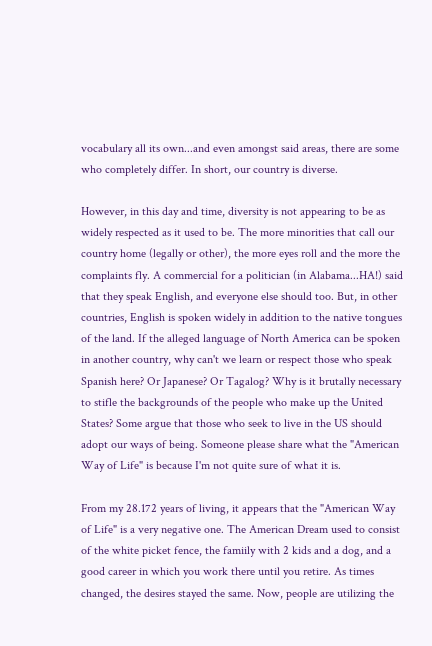vocabulary all its own...and even amongst said areas, there are some who completely differ. In short, our country is diverse.

However, in this day and time, diversity is not appearing to be as widely respected as it used to be. The more minorities that call our country home (legally or other), the more eyes roll and the more the complaints fly. A commercial for a politician (in Alabama...HA!) said that they speak English, and everyone else should too. But, in other countries, English is spoken widely in addition to the native tongues of the land. If the alleged language of North America can be spoken in another country, why can't we learn or respect those who speak Spanish here? Or Japanese? Or Tagalog? Why is it brutally necessary to stifle the backgrounds of the people who make up the United States? Some argue that those who seek to live in the US should adopt our ways of being. Someone please share what the "American Way of Life" is because I'm not quite sure of what it is.

From my 28.172 years of living, it appears that the "American Way of Life" is a very negative one. The American Dream used to consist of the white picket fence, the famiily with 2 kids and a dog, and a good career in which you work there until you retire. As times changed, the desires stayed the same. Now, people are utilizing the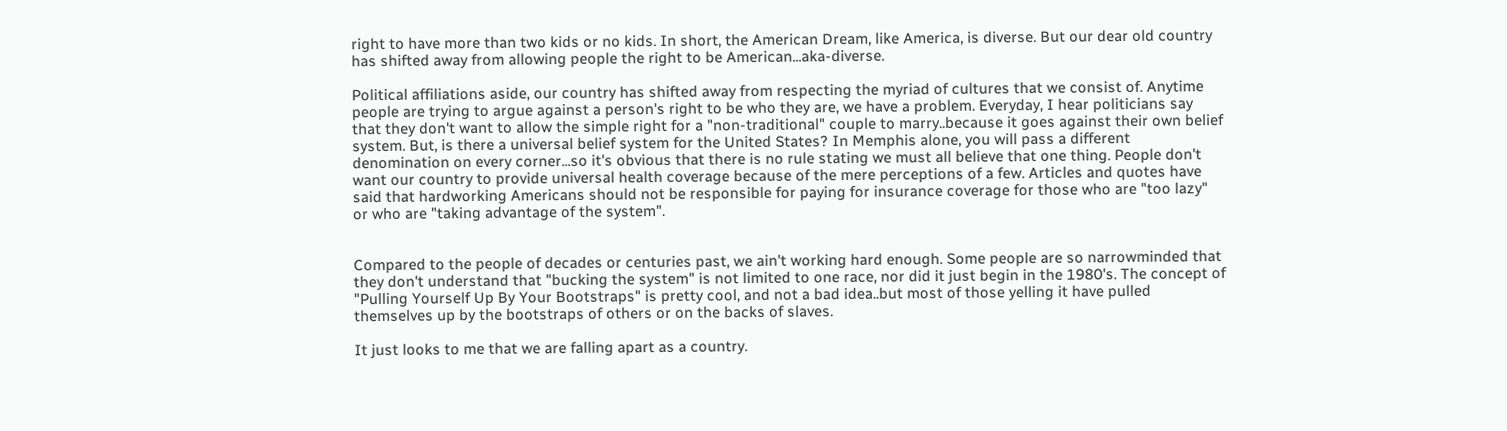right to have more than two kids or no kids. In short, the American Dream, like America, is diverse. But our dear old country has shifted away from allowing people the right to be American...aka-diverse.

Political affiliations aside, our country has shifted away from respecting the myriad of cultures that we consist of. Anytime people are trying to argue against a person's right to be who they are, we have a problem. Everyday, I hear politicians say that they don't want to allow the simple right for a "non-traditional" couple to marry..because it goes against their own belief system. But, is there a universal belief system for the United States? In Memphis alone, you will pass a different denomination on every corner...so it's obvious that there is no rule stating we must all believe that one thing. People don't want our country to provide universal health coverage because of the mere perceptions of a few. Articles and quotes have said that hardworking Americans should not be responsible for paying for insurance coverage for those who are "too lazy" or who are "taking advantage of the system".


Compared to the people of decades or centuries past, we ain't working hard enough. Some people are so narrowminded that they don't understand that "bucking the system" is not limited to one race, nor did it just begin in the 1980's. The concept of "Pulling Yourself Up By Your Bootstraps" is pretty cool, and not a bad idea..but most of those yelling it have pulled themselves up by the bootstraps of others or on the backs of slaves.

It just looks to me that we are falling apart as a country.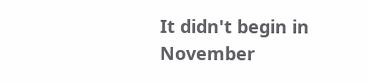It didn't begin in November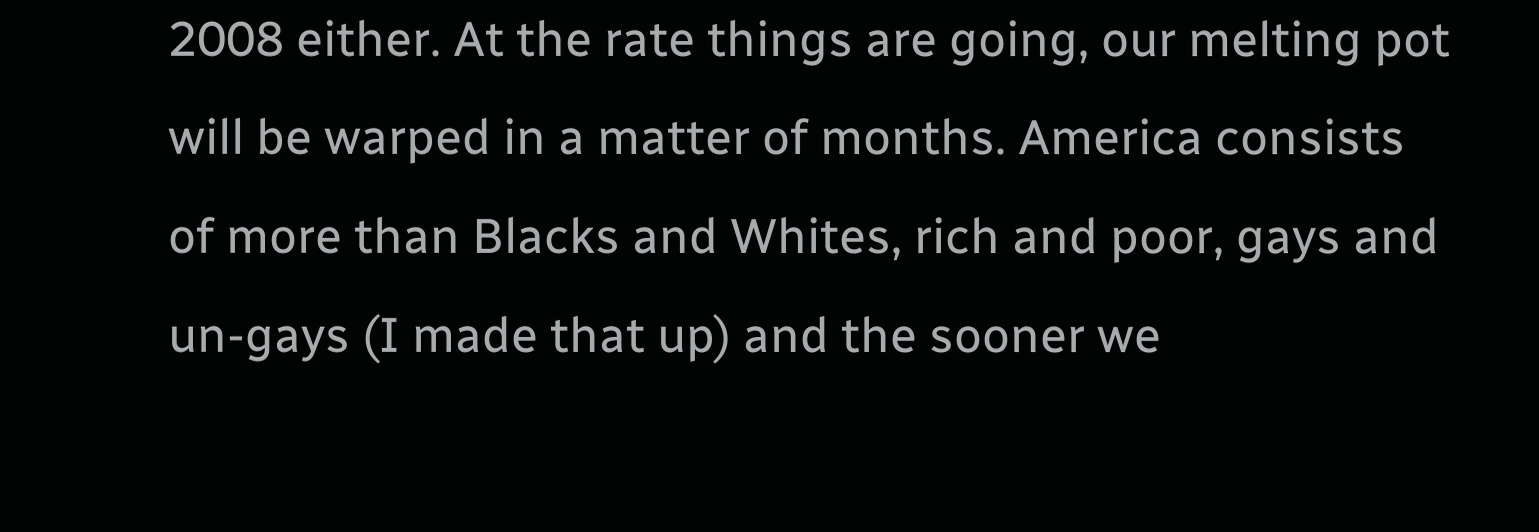2008 either. At the rate things are going, our melting pot will be warped in a matter of months. America consists of more than Blacks and Whites, rich and poor, gays and un-gays (I made that up) and the sooner we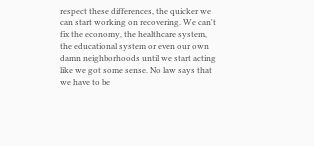respect these differences, the quicker we can start working on recovering. We can't fix the economy, the healthcare system, the educational system or even our own damn neighborhoods until we start acting like we got some sense. No law says that we have to be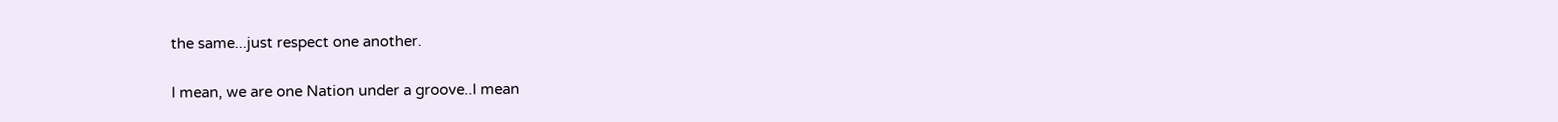the same...just respect one another.

I mean, we are one Nation under a groove..I mean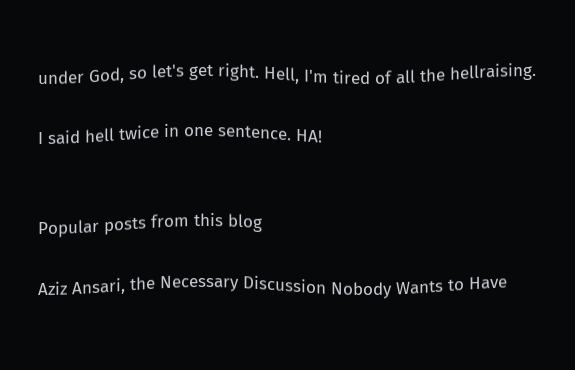under God, so let's get right. Hell, I'm tired of all the hellraising.

I said hell twice in one sentence. HA!


Popular posts from this blog

Aziz Ansari, the Necessary Discussion Nobody Wants to Have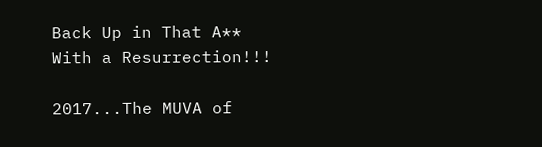Back Up in That A** With a Resurrection!!!

2017...The MUVA of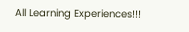All Learning Experiences!!!